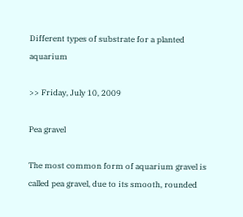Different types of substrate for a planted aquarium

>> Friday, July 10, 2009

Pea gravel

The most common form of aquarium gravel is called pea gravel, due to its smooth, rounded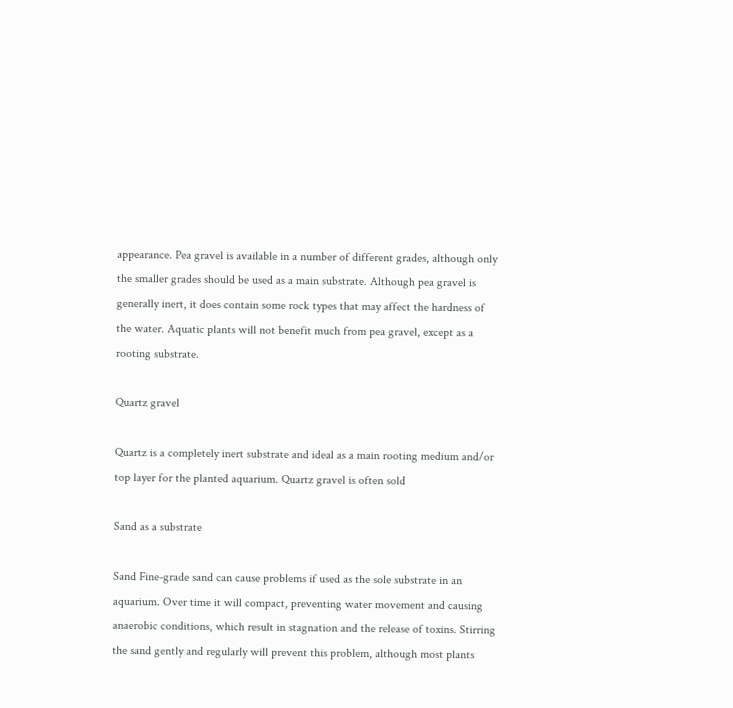appearance. Pea gravel is available in a number of different grades, although only the smaller grades should be used as a main substrate. Although pea gravel is generally inert, it does contain some rock types that may affect the hardness of the water. Aquatic plants will not benefit much from pea gravel, except as a rooting substrate.

Quartz gravel

Quartz is a completely inert substrate and ideal as a main rooting medium and/or top layer for the planted aquarium. Quartz gravel is often sold

Sand as a substrate

Sand Fine-grade sand can cause problems if used as the sole substrate in an aquarium. Over time it will compact, preventing water movement and causing anaerobic conditions, which result in stagnation and the release of toxins. Stirring the sand gently and regularly will prevent this problem, although most plants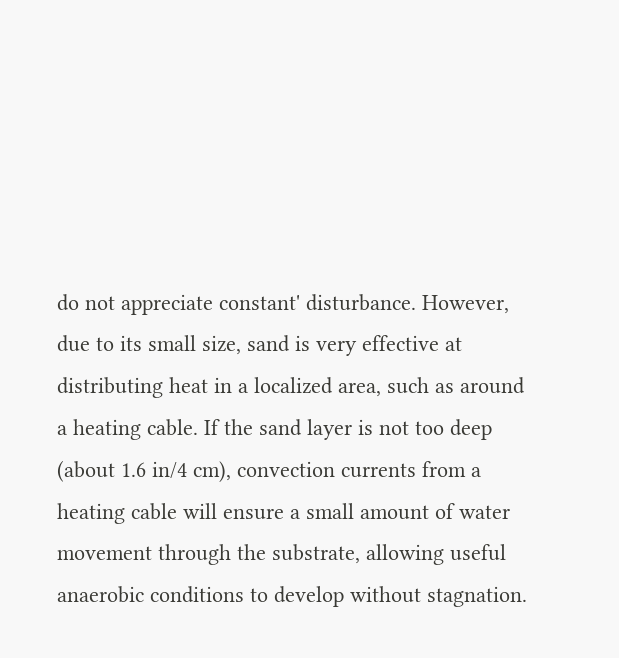do not appreciate constant' disturbance. However, due to its small size, sand is very effective at distributing heat in a localized area, such as around a heating cable. If the sand layer is not too deep (about 1.6 in/4 cm), convection currents from a heating cable will ensure a small amount of water movement through the substrate, allowing useful anaerobic conditions to develop without stagnation.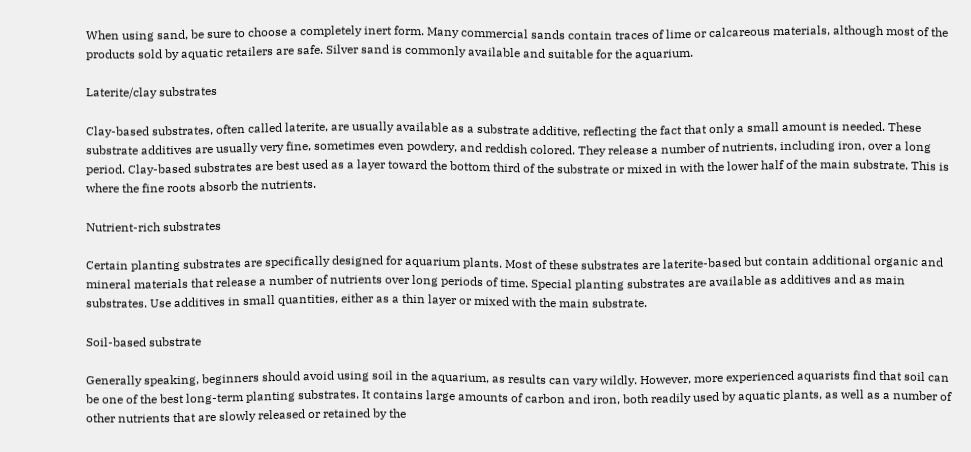When using sand, be sure to choose a completely inert form. Many commercial sands contain traces of lime or calcareous materials, although most of the products sold by aquatic retailers are safe. Silver sand is commonly available and suitable for the aquarium.

Laterite/clay substrates

Clay-based substrates, often called laterite, are usually available as a substrate additive, reflecting the fact that only a small amount is needed. These substrate additives are usually very fine, sometimes even powdery, and reddish colored. They release a number of nutrients, including iron, over a long period. Clay-based substrates are best used as a layer toward the bottom third of the substrate or mixed in with the lower half of the main substrate. This is where the fine roots absorb the nutrients.

Nutrient-rich substrates

Certain planting substrates are specifically designed for aquarium plants. Most of these substrates are laterite-based but contain additional organic and mineral materials that release a number of nutrients over long periods of time. Special planting substrates are available as additives and as main substrates. Use additives in small quantities, either as a thin layer or mixed with the main substrate.

Soil-based substrate

Generally speaking, beginners should avoid using soil in the aquarium, as results can vary wildly. However, more experienced aquarists find that soil can be one of the best long-term planting substrates. It contains large amounts of carbon and iron, both readily used by aquatic plants, as well as a number of other nutrients that are slowly released or retained by the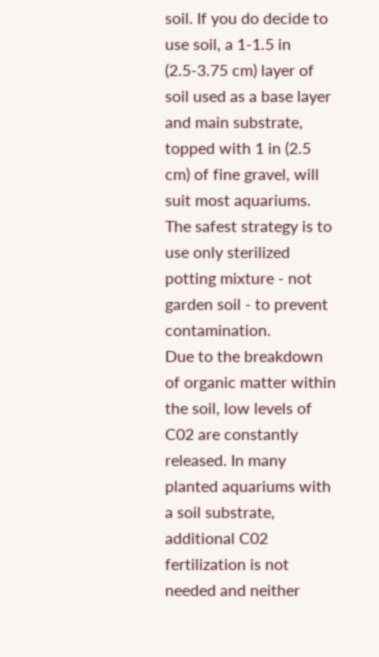soil. If you do decide to use soil, a 1-1.5 in (2.5-3.75 cm) layer of soil used as a base layer and main substrate, topped with 1 in (2.5 cm) of fine gravel, will suit most aquariums. The safest strategy is to use only sterilized potting mixture - not garden soil - to prevent contamination.
Due to the breakdown of organic matter within the soil, low levels of C02 are constantly released. In many planted aquariums with a soil substrate, additional C02 fertilization is not needed and neither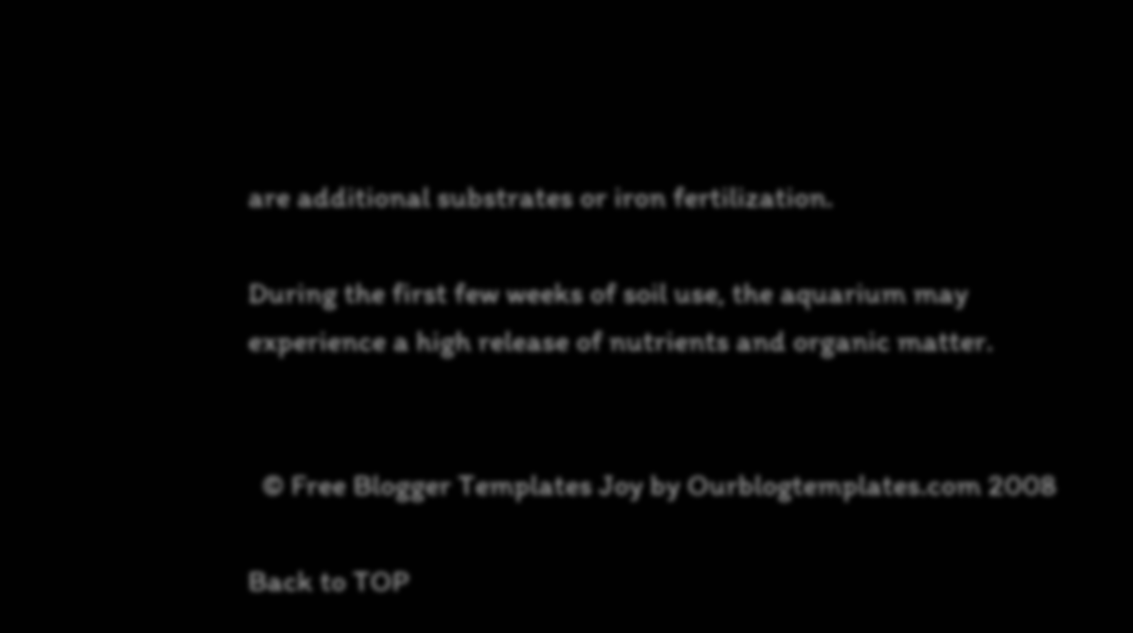are additional substrates or iron fertilization.

During the first few weeks of soil use, the aquarium may experience a high release of nutrients and organic matter.


  © Free Blogger Templates Joy by Ourblogtemplates.com 2008

Back to TOP